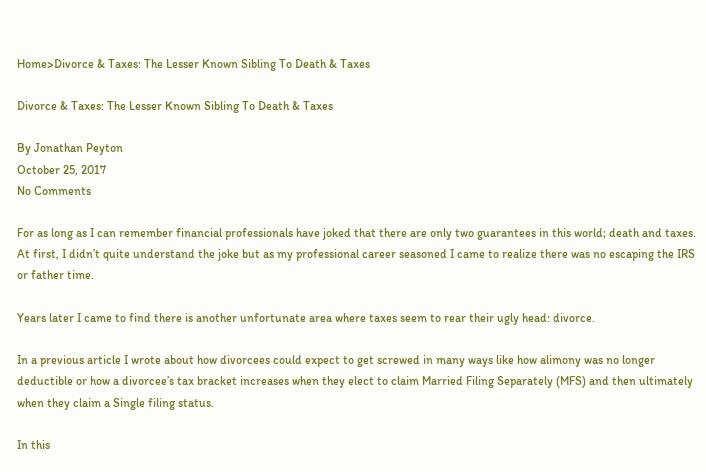Home>Divorce & Taxes: The Lesser Known Sibling To Death & Taxes

Divorce & Taxes: The Lesser Known Sibling To Death & Taxes

By Jonathan Peyton
October 25, 2017
No Comments

For as long as I can remember financial professionals have joked that there are only two guarantees in this world; death and taxes.  At first, I didn’t quite understand the joke but as my professional career seasoned I came to realize there was no escaping the IRS or father time.

Years later I came to find there is another unfortunate area where taxes seem to rear their ugly head: divorce.

In a previous article I wrote about how divorcees could expect to get screwed in many ways like how alimony was no longer deductible or how a divorcee’s tax bracket increases when they elect to claim Married Filing Separately (MFS) and then ultimately when they claim a Single filing status.

In this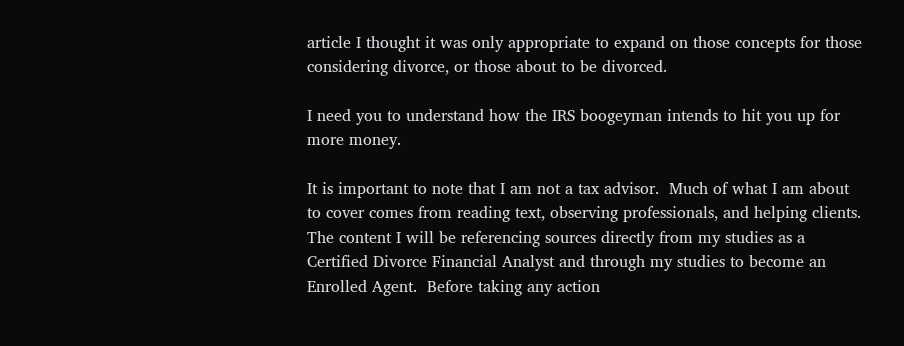article I thought it was only appropriate to expand on those concepts for those considering divorce, or those about to be divorced.

I need you to understand how the IRS boogeyman intends to hit you up for more money.

It is important to note that I am not a tax advisor.  Much of what I am about to cover comes from reading text, observing professionals, and helping clients.  The content I will be referencing sources directly from my studies as a Certified Divorce Financial Analyst and through my studies to become an Enrolled Agent.  Before taking any action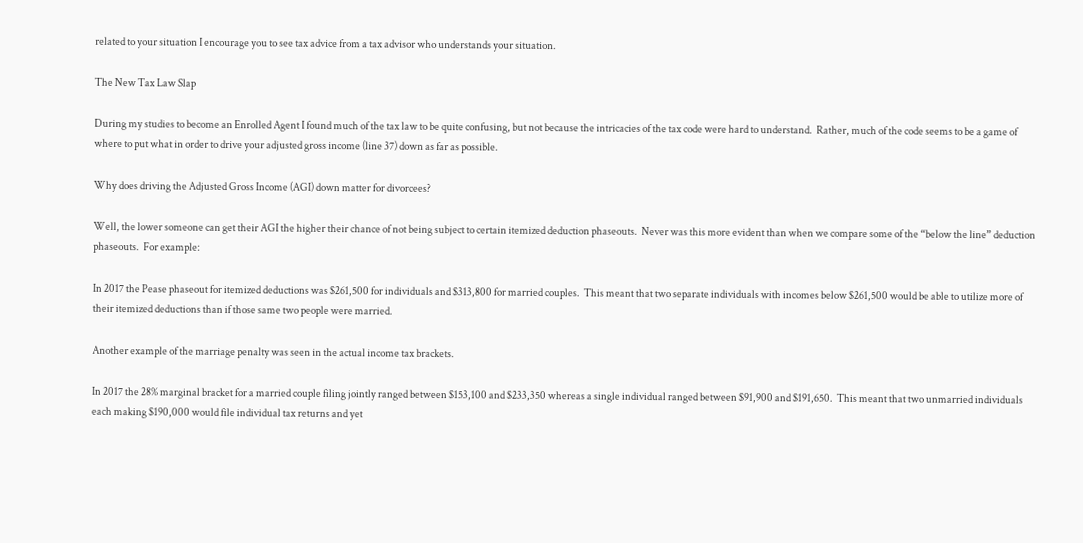related to your situation I encourage you to see tax advice from a tax advisor who understands your situation.

The New Tax Law Slap

During my studies to become an Enrolled Agent I found much of the tax law to be quite confusing, but not because the intricacies of the tax code were hard to understand.  Rather, much of the code seems to be a game of where to put what in order to drive your adjusted gross income (line 37) down as far as possible.

Why does driving the Adjusted Gross Income (AGI) down matter for divorcees?

Well, the lower someone can get their AGI the higher their chance of not being subject to certain itemized deduction phaseouts.  Never was this more evident than when we compare some of the “below the line” deduction phaseouts.  For example:

In 2017 the Pease phaseout for itemized deductions was $261,500 for individuals and $313,800 for married couples.  This meant that two separate individuals with incomes below $261,500 would be able to utilize more of their itemized deductions than if those same two people were married.

Another example of the marriage penalty was seen in the actual income tax brackets.

In 2017 the 28% marginal bracket for a married couple filing jointly ranged between $153,100 and $233,350 whereas a single individual ranged between $91,900 and $191,650.  This meant that two unmarried individuals each making $190,000 would file individual tax returns and yet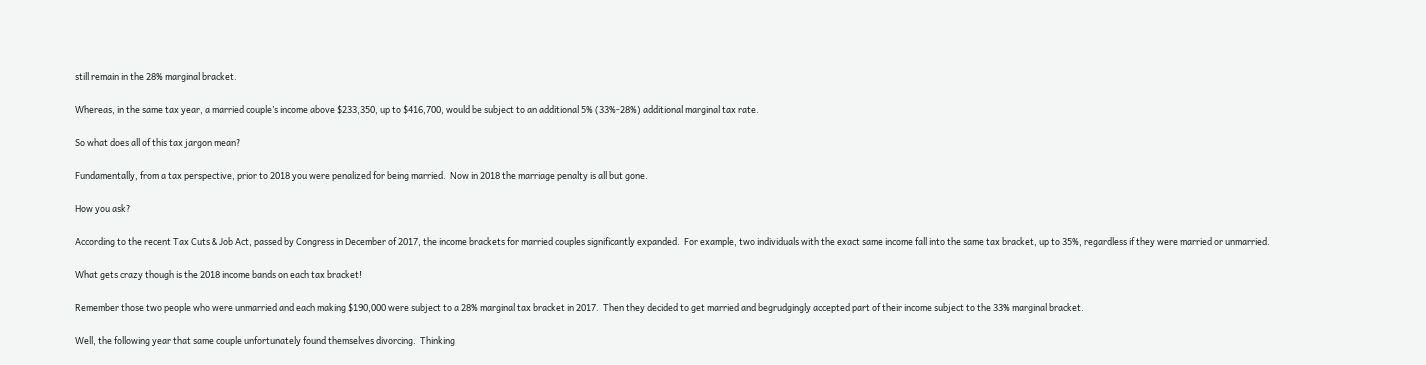still remain in the 28% marginal bracket.

Whereas, in the same tax year, a married couple’s income above $233,350, up to $416,700, would be subject to an additional 5% (33%-28%) additional marginal tax rate.

So what does all of this tax jargon mean?

Fundamentally, from a tax perspective, prior to 2018 you were penalized for being married.  Now in 2018 the marriage penalty is all but gone.

How you ask?

According to the recent Tax Cuts & Job Act, passed by Congress in December of 2017, the income brackets for married couples significantly expanded.  For example, two individuals with the exact same income fall into the same tax bracket, up to 35%, regardless if they were married or unmarried.

What gets crazy though is the 2018 income bands on each tax bracket!

Remember those two people who were unmarried and each making $190,000 were subject to a 28% marginal tax bracket in 2017.  Then they decided to get married and begrudgingly accepted part of their income subject to the 33% marginal bracket.

Well, the following year that same couple unfortunately found themselves divorcing.  Thinking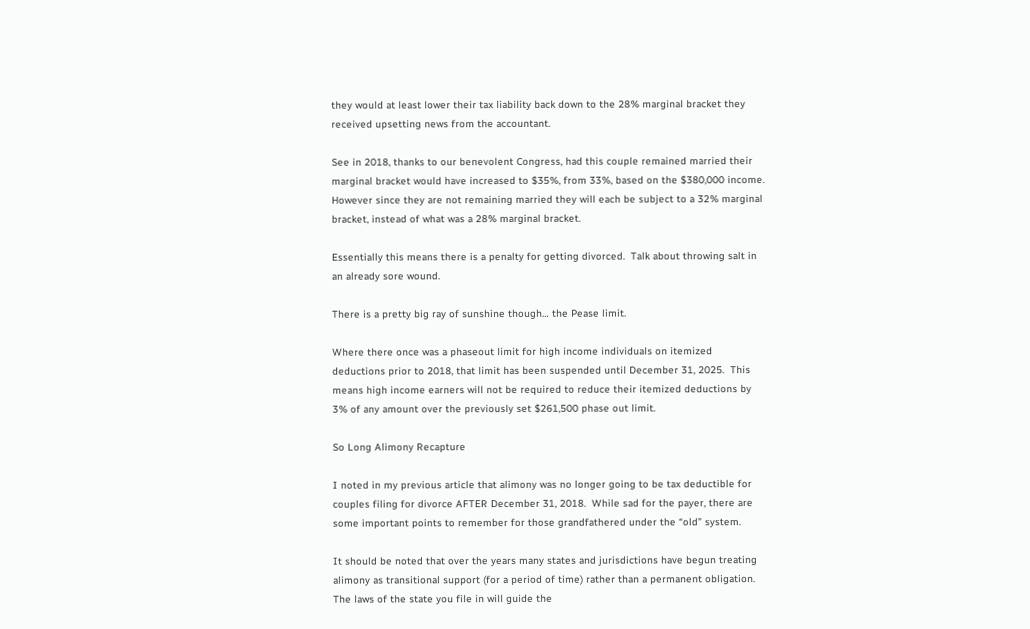they would at least lower their tax liability back down to the 28% marginal bracket they received upsetting news from the accountant.

See in 2018, thanks to our benevolent Congress, had this couple remained married their marginal bracket would have increased to $35%, from 33%, based on the $380,000 income.  However since they are not remaining married they will each be subject to a 32% marginal bracket, instead of what was a 28% marginal bracket.

Essentially this means there is a penalty for getting divorced.  Talk about throwing salt in an already sore wound.

There is a pretty big ray of sunshine though… the Pease limit.

Where there once was a phaseout limit for high income individuals on itemized deductions prior to 2018, that limit has been suspended until December 31, 2025.  This means high income earners will not be required to reduce their itemized deductions by 3% of any amount over the previously set $261,500 phase out limit.

So Long Alimony Recapture

I noted in my previous article that alimony was no longer going to be tax deductible for couples filing for divorce AFTER December 31, 2018.  While sad for the payer, there are some important points to remember for those grandfathered under the “old” system.

It should be noted that over the years many states and jurisdictions have begun treating alimony as transitional support (for a period of time) rather than a permanent obligation.  The laws of the state you file in will guide the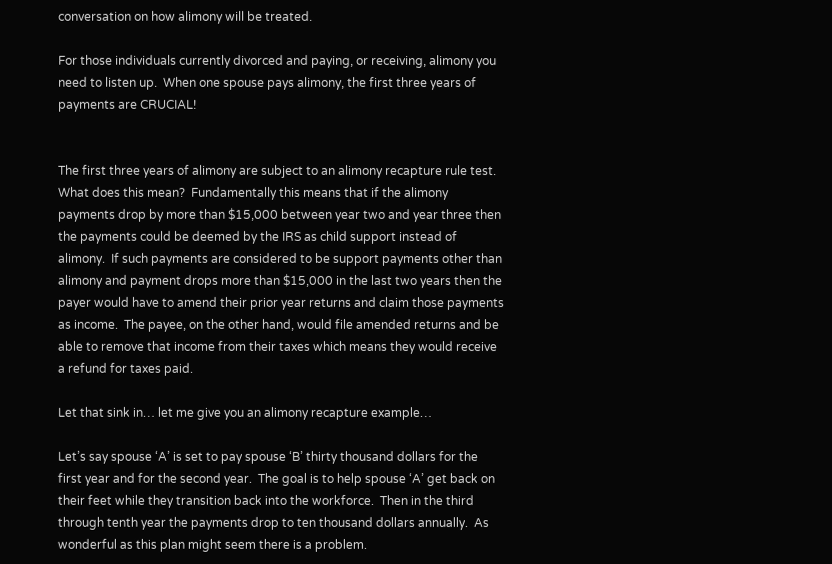conversation on how alimony will be treated.

For those individuals currently divorced and paying, or receiving, alimony you need to listen up.  When one spouse pays alimony, the first three years of payments are CRUCIAL!


The first three years of alimony are subject to an alimony recapture rule test.  What does this mean?  Fundamentally this means that if the alimony payments drop by more than $15,000 between year two and year three then the payments could be deemed by the IRS as child support instead of alimony.  If such payments are considered to be support payments other than alimony and payment drops more than $15,000 in the last two years then the payer would have to amend their prior year returns and claim those payments as income.  The payee, on the other hand, would file amended returns and be able to remove that income from their taxes which means they would receive a refund for taxes paid.

Let that sink in… let me give you an alimony recapture example…

Let’s say spouse ‘A’ is set to pay spouse ‘B’ thirty thousand dollars for the first year and for the second year.  The goal is to help spouse ‘A’ get back on their feet while they transition back into the workforce.  Then in the third through tenth year the payments drop to ten thousand dollars annually.  As wonderful as this plan might seem there is a problem.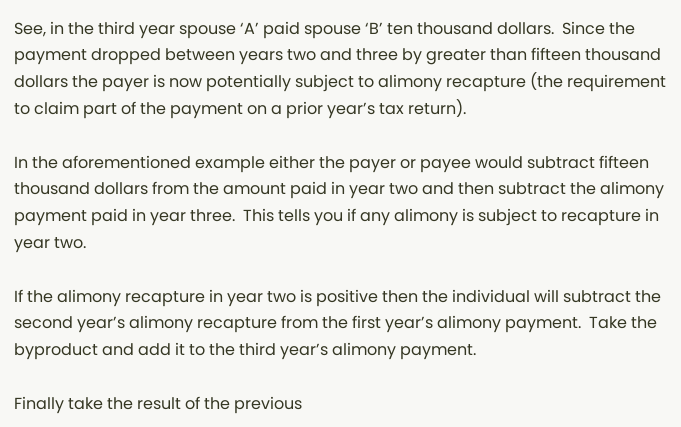See, in the third year spouse ‘A’ paid spouse ‘B’ ten thousand dollars.  Since the payment dropped between years two and three by greater than fifteen thousand dollars the payer is now potentially subject to alimony recapture (the requirement to claim part of the payment on a prior year’s tax return).

In the aforementioned example either the payer or payee would subtract fifteen thousand dollars from the amount paid in year two and then subtract the alimony payment paid in year three.  This tells you if any alimony is subject to recapture in year two.

If the alimony recapture in year two is positive then the individual will subtract the second year’s alimony recapture from the first year’s alimony payment.  Take the byproduct and add it to the third year’s alimony payment.

Finally take the result of the previous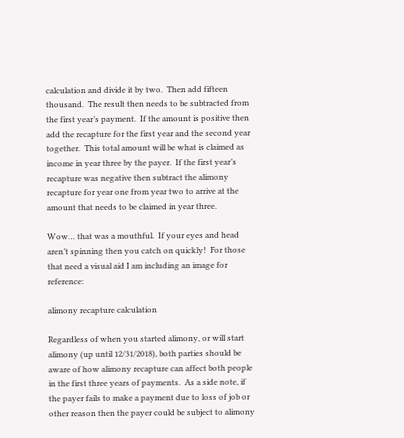calculation and divide it by two.  Then add fifteen thousand.  The result then needs to be subtracted from the first year’s payment.  If the amount is positive then add the recapture for the first year and the second year together.  This total amount will be what is claimed as income in year three by the payer.  If the first year’s recapture was negative then subtract the alimony recapture for year one from year two to arrive at the amount that needs to be claimed in year three.

Wow… that was a mouthful.  If your eyes and head aren’t spinning then you catch on quickly!  For those that need a visual aid I am including an image for reference:

alimony recapture calculation

Regardless of when you started alimony, or will start alimony (up until 12/31/2018), both parties should be aware of how alimony recapture can affect both people in the first three years of payments.  As a side note, if the payer fails to make a payment due to loss of job or other reason then the payer could be subject to alimony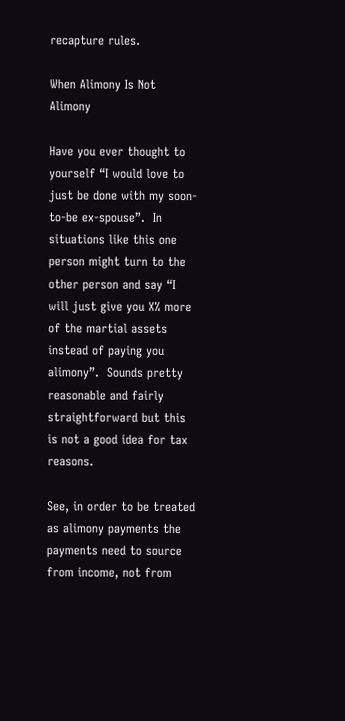recapture rules.

When Alimony Is Not Alimony

Have you ever thought to yourself “I would love to just be done with my soon-to-be ex-spouse”.  In situations like this one person might turn to the other person and say “I will just give you X% more of the martial assets instead of paying you alimony”.  Sounds pretty reasonable and fairly straightforward but this is not a good idea for tax reasons.

See, in order to be treated as alimony payments the payments need to source from income, not from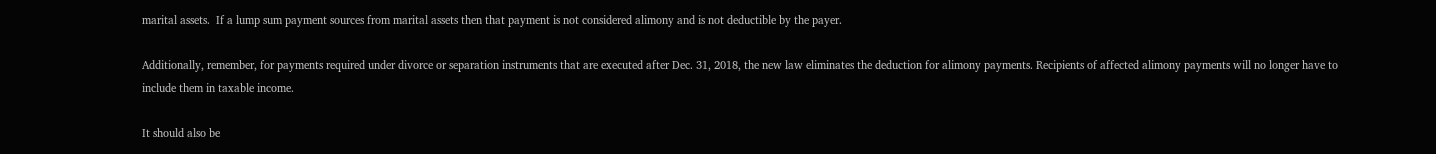marital assets.  If a lump sum payment sources from marital assets then that payment is not considered alimony and is not deductible by the payer.

Additionally, remember, for payments required under divorce or separation instruments that are executed after Dec. 31, 2018, the new law eliminates the deduction for alimony payments. Recipients of affected alimony payments will no longer have to include them in taxable income.

It should also be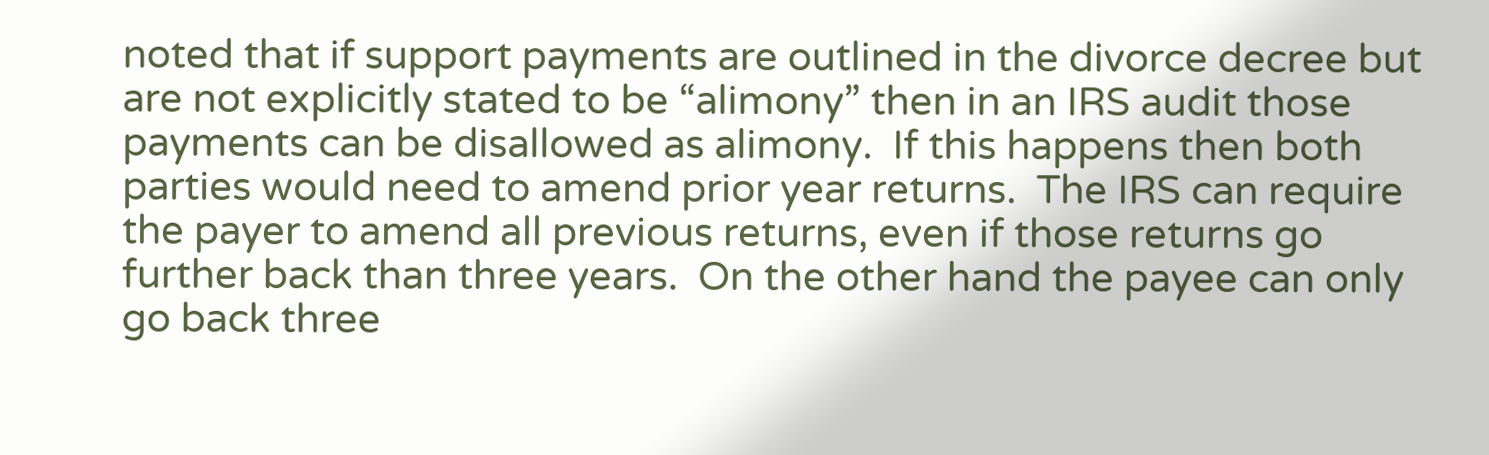noted that if support payments are outlined in the divorce decree but are not explicitly stated to be “alimony” then in an IRS audit those payments can be disallowed as alimony.  If this happens then both parties would need to amend prior year returns.  The IRS can require the payer to amend all previous returns, even if those returns go further back than three years.  On the other hand the payee can only go back three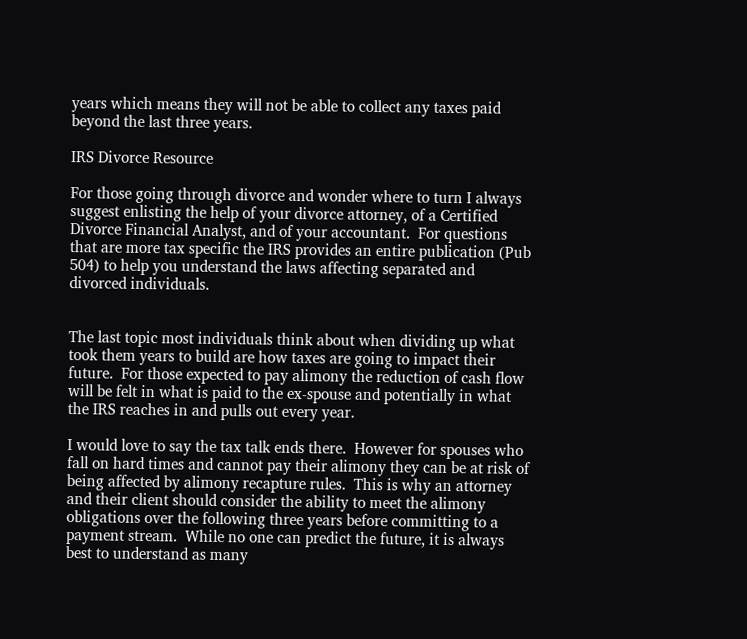years which means they will not be able to collect any taxes paid beyond the last three years.

IRS Divorce Resource

For those going through divorce and wonder where to turn I always suggest enlisting the help of your divorce attorney, of a Certified Divorce Financial Analyst, and of your accountant.  For questions that are more tax specific the IRS provides an entire publication (Pub 504) to help you understand the laws affecting separated and divorced individuals.


The last topic most individuals think about when dividing up what took them years to build are how taxes are going to impact their future.  For those expected to pay alimony the reduction of cash flow will be felt in what is paid to the ex-spouse and potentially in what the IRS reaches in and pulls out every year.

I would love to say the tax talk ends there.  However for spouses who fall on hard times and cannot pay their alimony they can be at risk of being affected by alimony recapture rules.  This is why an attorney and their client should consider the ability to meet the alimony obligations over the following three years before committing to a payment stream.  While no one can predict the future, it is always best to understand as many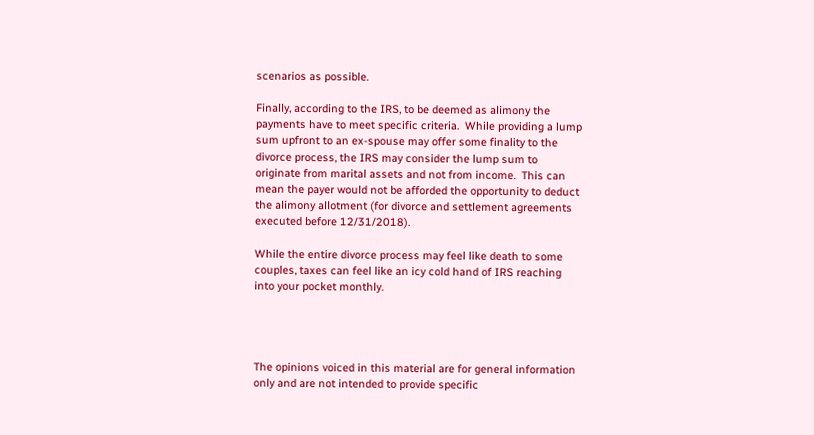scenarios as possible.

Finally, according to the IRS, to be deemed as alimony the payments have to meet specific criteria.  While providing a lump sum upfront to an ex-spouse may offer some finality to the divorce process, the IRS may consider the lump sum to originate from marital assets and not from income.  This can mean the payer would not be afforded the opportunity to deduct the alimony allotment (for divorce and settlement agreements executed before 12/31/2018).

While the entire divorce process may feel like death to some couples, taxes can feel like an icy cold hand of IRS reaching into your pocket monthly.




The opinions voiced in this material are for general information only and are not intended to provide specific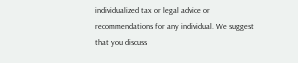individualized tax or legal advice or recommendations for any individual. We suggest that you discuss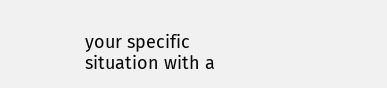your specific situation with a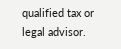qualified tax or legal advisor.